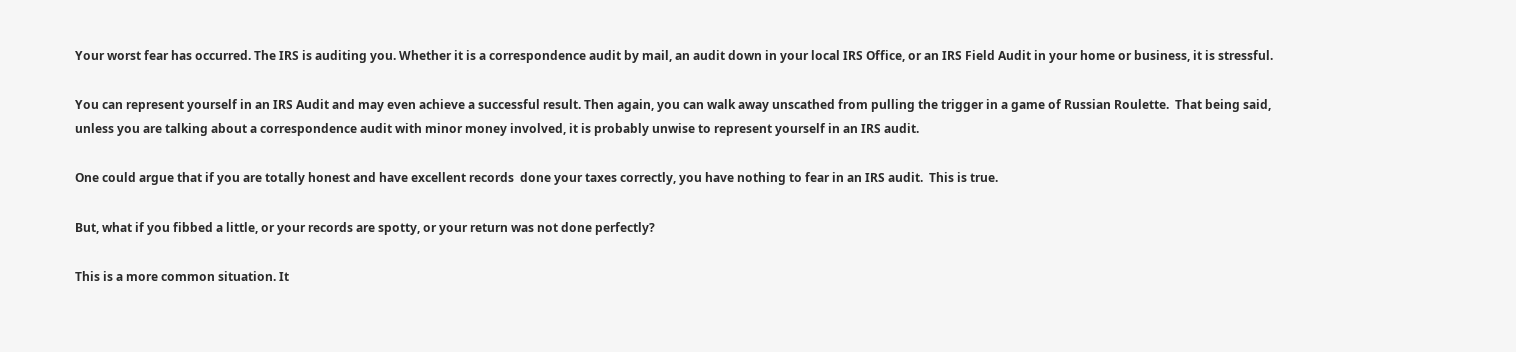Your worst fear has occurred. The IRS is auditing you. Whether it is a correspondence audit by mail, an audit down in your local IRS Office, or an IRS Field Audit in your home or business, it is stressful.

You can represent yourself in an IRS Audit and may even achieve a successful result. Then again, you can walk away unscathed from pulling the trigger in a game of Russian Roulette.  That being said, unless you are talking about a correspondence audit with minor money involved, it is probably unwise to represent yourself in an IRS audit.

One could argue that if you are totally honest and have excellent records  done your taxes correctly, you have nothing to fear in an IRS audit.  This is true.

But, what if you fibbed a little, or your records are spotty, or your return was not done perfectly?

This is a more common situation. It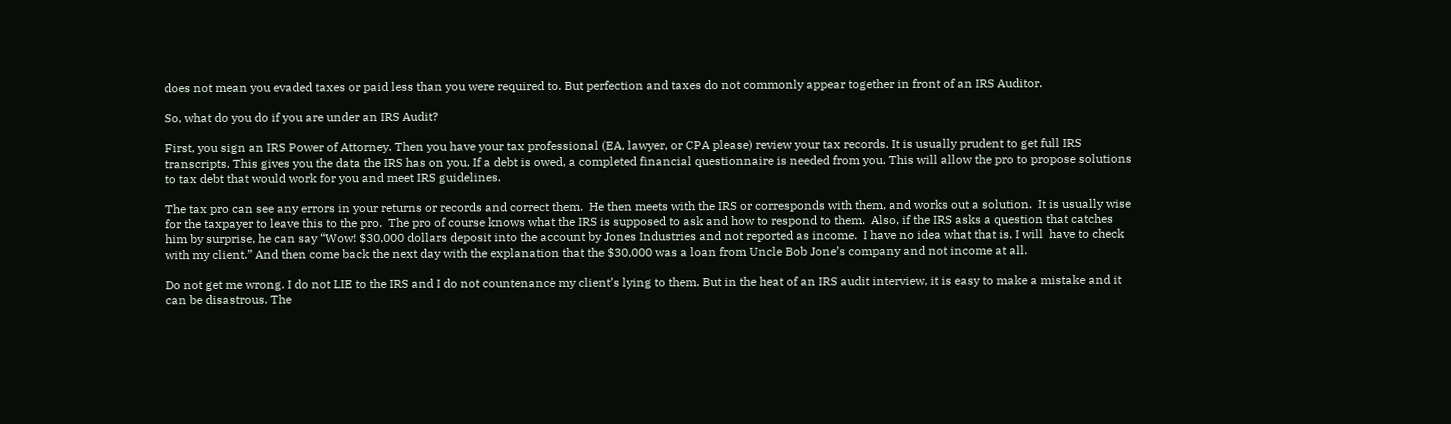does not mean you evaded taxes or paid less than you were required to. But perfection and taxes do not commonly appear together in front of an IRS Auditor.

So, what do you do if you are under an IRS Audit?

First, you sign an IRS Power of Attorney. Then you have your tax professional (EA, lawyer, or CPA please) review your tax records. It is usually prudent to get full IRS transcripts. This gives you the data the IRS has on you. If a debt is owed, a completed financial questionnaire is needed from you. This will allow the pro to propose solutions to tax debt that would work for you and meet IRS guidelines.

The tax pro can see any errors in your returns or records and correct them.  He then meets with the IRS or corresponds with them, and works out a solution.  It is usually wise for the taxpayer to leave this to the pro.  The pro of course knows what the IRS is supposed to ask and how to respond to them.  Also, if the IRS asks a question that catches him by surprise, he can say “Wow! $30,000 dollars deposit into the account by Jones Industries and not reported as income.  I have no idea what that is. I will  have to check with my client.” And then come back the next day with the explanation that the $30,000 was a loan from Uncle Bob Jone’s company and not income at all.

Do not get me wrong. I do not LIE to the IRS and I do not countenance my client’s lying to them. But in the heat of an IRS audit interview, it is easy to make a mistake and it can be disastrous. The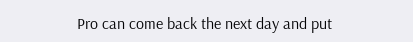Pro can come back the next day and put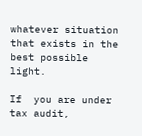whatever situation that exists in the best possible light.

If  you are under tax audit,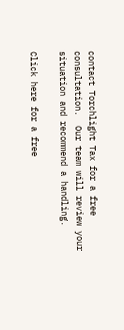contact Torchlight Tax for a free consultation.  Our team will review your situation and recommend a handling.

Click here for a free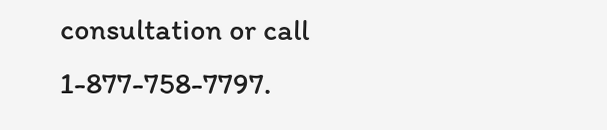consultation or call 1-877-758-7797.